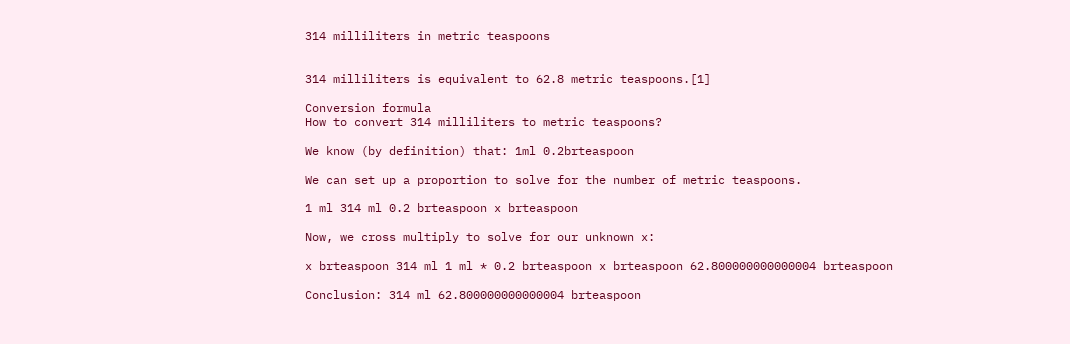314 milliliters in metric teaspoons


314 milliliters is equivalent to 62.8 metric teaspoons.[1]

Conversion formula
How to convert 314 milliliters to metric teaspoons?

We know (by definition) that: 1ml 0.2brteaspoon

We can set up a proportion to solve for the number of metric teaspoons.

1 ml 314 ml 0.2 brteaspoon x brteaspoon

Now, we cross multiply to solve for our unknown x:

x brteaspoon 314 ml 1 ml * 0.2 brteaspoon x brteaspoon 62.800000000000004 brteaspoon

Conclusion: 314 ml 62.800000000000004 brteaspoon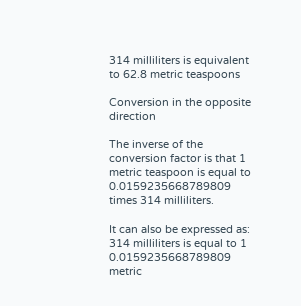314 milliliters is equivalent to 62.8 metric teaspoons

Conversion in the opposite direction

The inverse of the conversion factor is that 1 metric teaspoon is equal to 0.0159235668789809 times 314 milliliters.

It can also be expressed as: 314 milliliters is equal to 1 0.0159235668789809 metric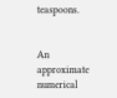teaspoons.


An approximate numerical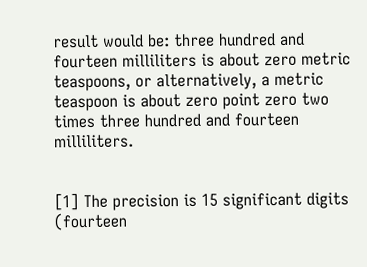result would be: three hundred and fourteen milliliters is about zero metric teaspoons, or alternatively, a metric teaspoon is about zero point zero two times three hundred and fourteen milliliters.


[1] The precision is 15 significant digits (fourteen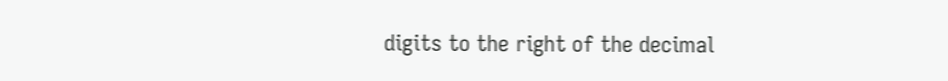digits to the right of the decimal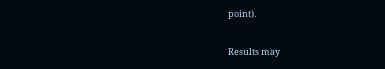point).

Results may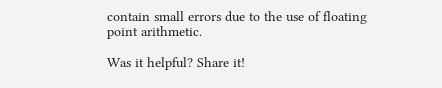contain small errors due to the use of floating point arithmetic.

Was it helpful? Share it!